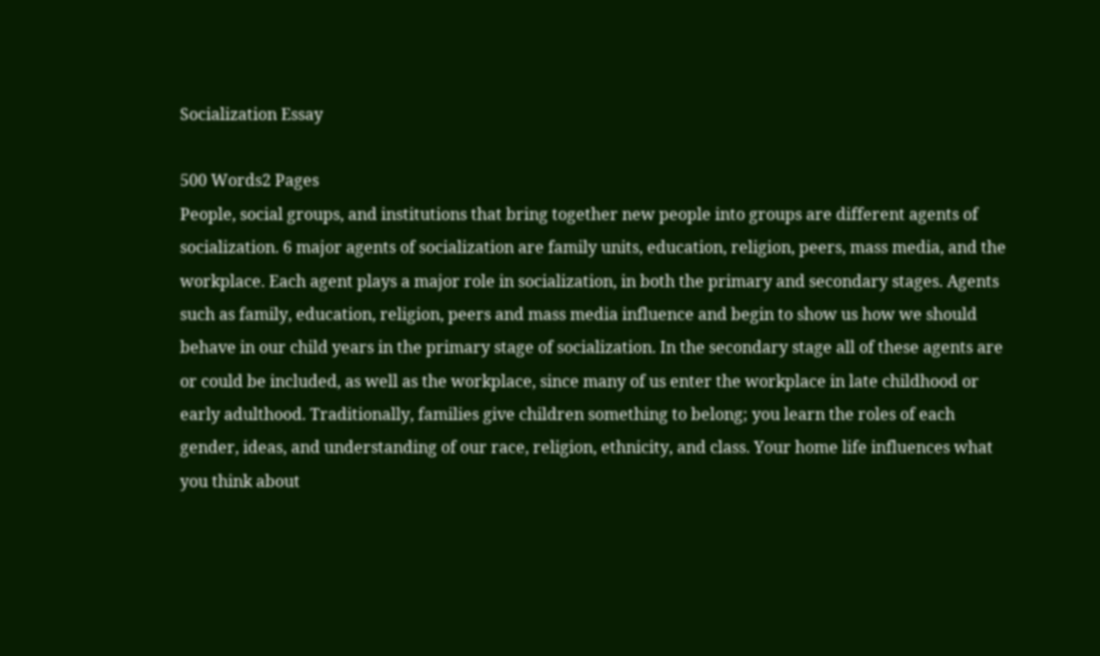Socialization Essay

500 Words2 Pages
People, social groups, and institutions that bring together new people into groups are different agents of socialization. 6 major agents of socialization are family units, education, religion, peers, mass media, and the workplace. Each agent plays a major role in socialization, in both the primary and secondary stages. Agents such as family, education, religion, peers and mass media influence and begin to show us how we should behave in our child years in the primary stage of socialization. In the secondary stage all of these agents are or could be included, as well as the workplace, since many of us enter the workplace in late childhood or early adulthood. Traditionally, families give children something to belong; you learn the roles of each gender, ideas, and understanding of our race, religion, ethnicity, and class. Your home life influences what you think about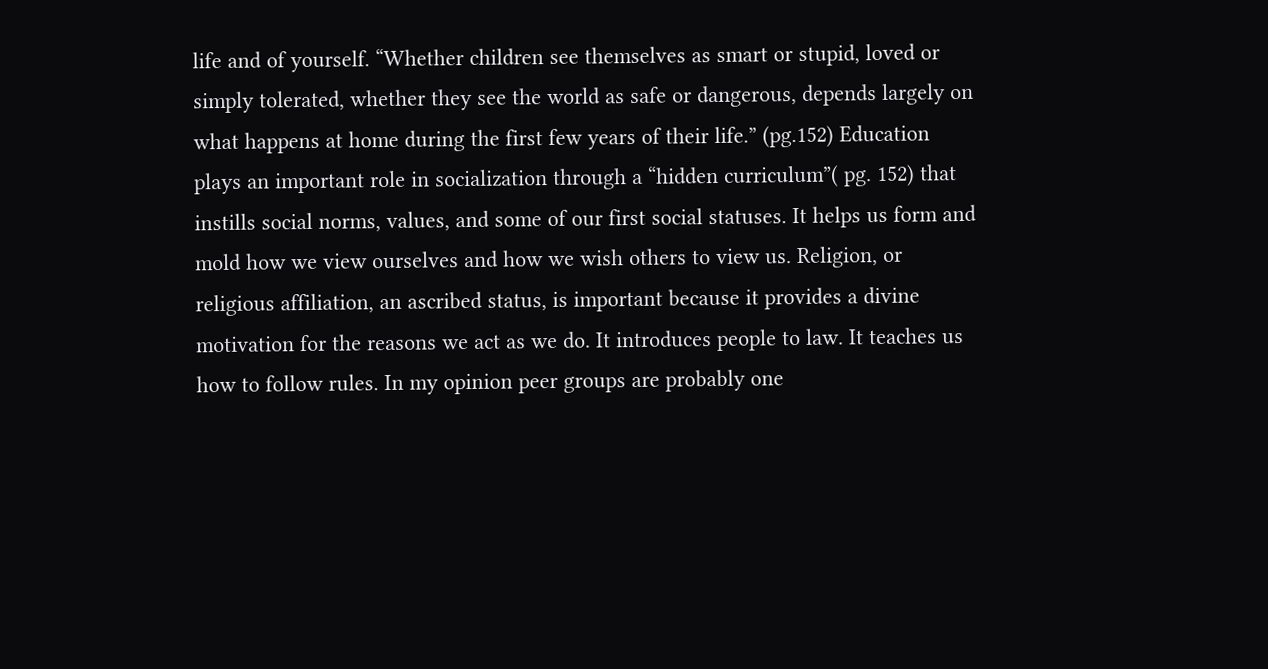life and of yourself. “Whether children see themselves as smart or stupid, loved or simply tolerated, whether they see the world as safe or dangerous, depends largely on what happens at home during the first few years of their life.” (pg.152) Education plays an important role in socialization through a “hidden curriculum”( pg. 152) that instills social norms, values, and some of our first social statuses. It helps us form and mold how we view ourselves and how we wish others to view us. Religion, or religious affiliation, an ascribed status, is important because it provides a divine motivation for the reasons we act as we do. It introduces people to law. It teaches us how to follow rules. In my opinion peer groups are probably one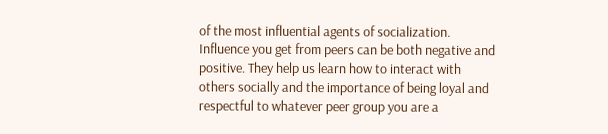of the most influential agents of socialization. Influence you get from peers can be both negative and positive. They help us learn how to interact with others socially and the importance of being loyal and respectful to whatever peer group you are a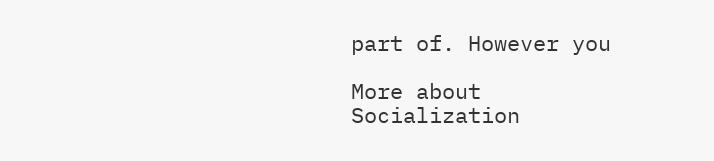part of. However you

More about Socialization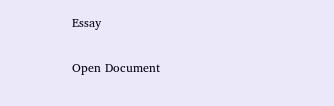Essay

Open Document